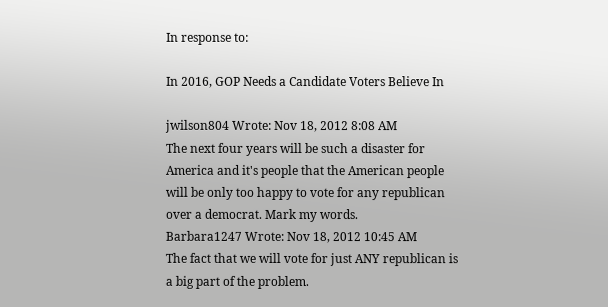In response to:

In 2016, GOP Needs a Candidate Voters Believe In

jwilson804 Wrote: Nov 18, 2012 8:08 AM
The next four years will be such a disaster for America and it's people that the American people will be only too happy to vote for any republican over a democrat. Mark my words.
Barbara1247 Wrote: Nov 18, 2012 10:45 AM
The fact that we will vote for just ANY republican is a big part of the problem.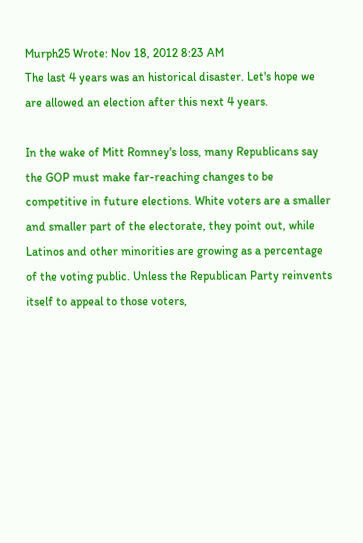Murph25 Wrote: Nov 18, 2012 8:23 AM
The last 4 years was an historical disaster. Let's hope we are allowed an election after this next 4 years.

In the wake of Mitt Romney's loss, many Republicans say the GOP must make far-reaching changes to be competitive in future elections. White voters are a smaller and smaller part of the electorate, they point out, while Latinos and other minorities are growing as a percentage of the voting public. Unless the Republican Party reinvents itself to appeal to those voters,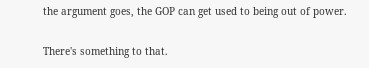the argument goes, the GOP can get used to being out of power.

There's something to that.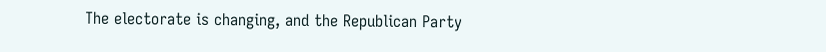The electorate is changing, and the Republican Party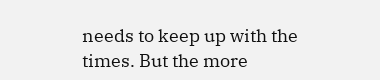needs to keep up with the times. But the more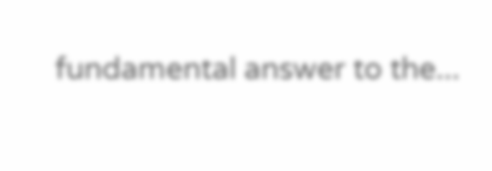fundamental answer to the...